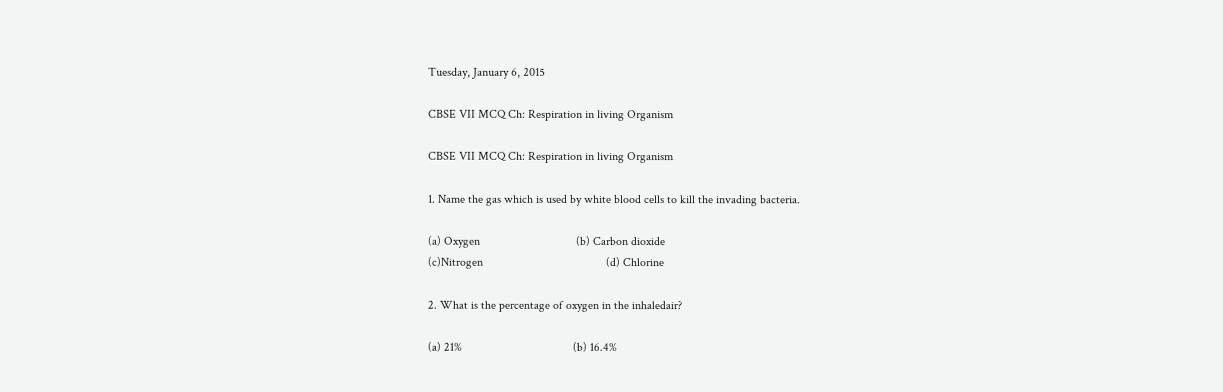Tuesday, January 6, 2015

CBSE VII MCQ Ch: Respiration in living Organism

CBSE VII MCQ Ch: Respiration in living Organism

1. Name the gas which is used by white blood cells to kill the invading bacteria.

(a) Oxygen                                (b) Carbon dioxide
(c)Nitrogen                                         (d) Chlorine

2. What is the percentage of oxygen in the inhaledair?

(a) 21%                                     (b) 16.4%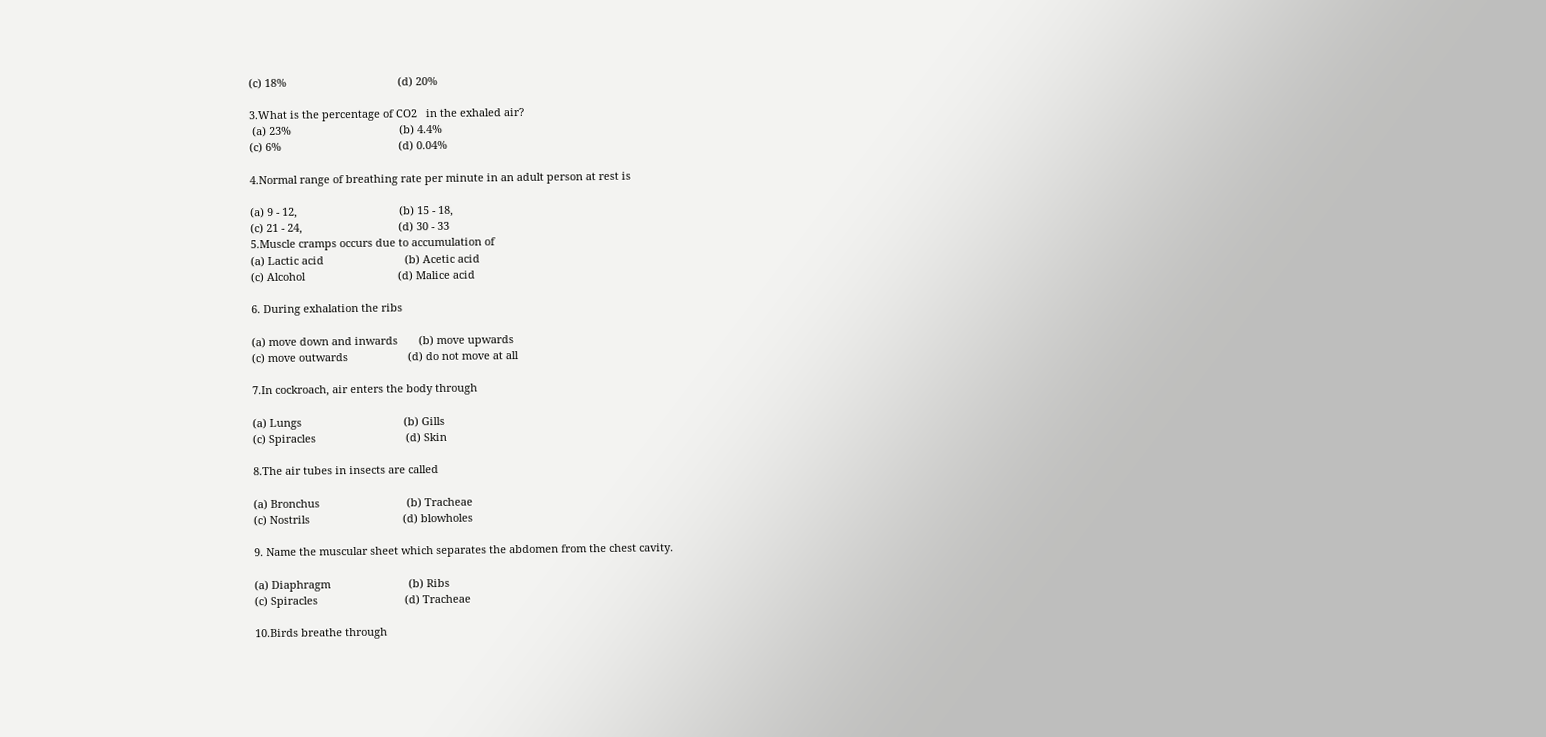(c) 18%                                     (d) 20%

3.What is the percentage of CO2   in the exhaled air?
 (a) 23%                                    (b) 4.4%
(c) 6%                                       (d) 0.04%

4.Normal range of breathing rate per minute in an adult person at rest is

(a) 9 - 12,                                  (b) 15 - 18,
(c) 21 - 24,                                (d) 30 - 33
5.Muscle cramps occurs due to accumulation of
(a) Lactic acid                           (b) Acetic acid
(c) Alcohol                               (d) Malice acid

6. During exhalation the ribs

(a) move down and inwards       (b) move upwards
(c) move outwards                    (d) do not move at all

7.In cockroach, air enters the body through

(a) Lungs                                  (b) Gills
(c) Spiracles                              (d) Skin

8.The air tubes in insects are called

(a) Bronchus                             (b) Tracheae
(c) Nostrils                               (d) blowholes

9. Name the muscular sheet which separates the abdomen from the chest cavity.

(a) Diaphragm                          (b) Ribs
(c) Spiracles                             (d) Tracheae

10.Birds breathe through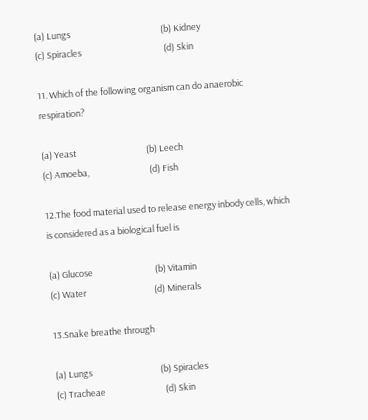(a) Lungs                                             (b) Kidney
(c) Spiracles                                         (d) Skin

11. Which of the following organism can do anaerobic respiration?

(a) Yeast                                   (b) Leech
(c) Amoeba,                              (d) Fish

12.The food material used to release energy inbody cells, which is considered as a biological fuel is

(a) Glucose                               (b) Vitamin
(c) Water                                  (d) Minerals

13.Snake breathe through

(a) Lungs                                  (b) Spiracles
(c) Tracheae                              (d) Skin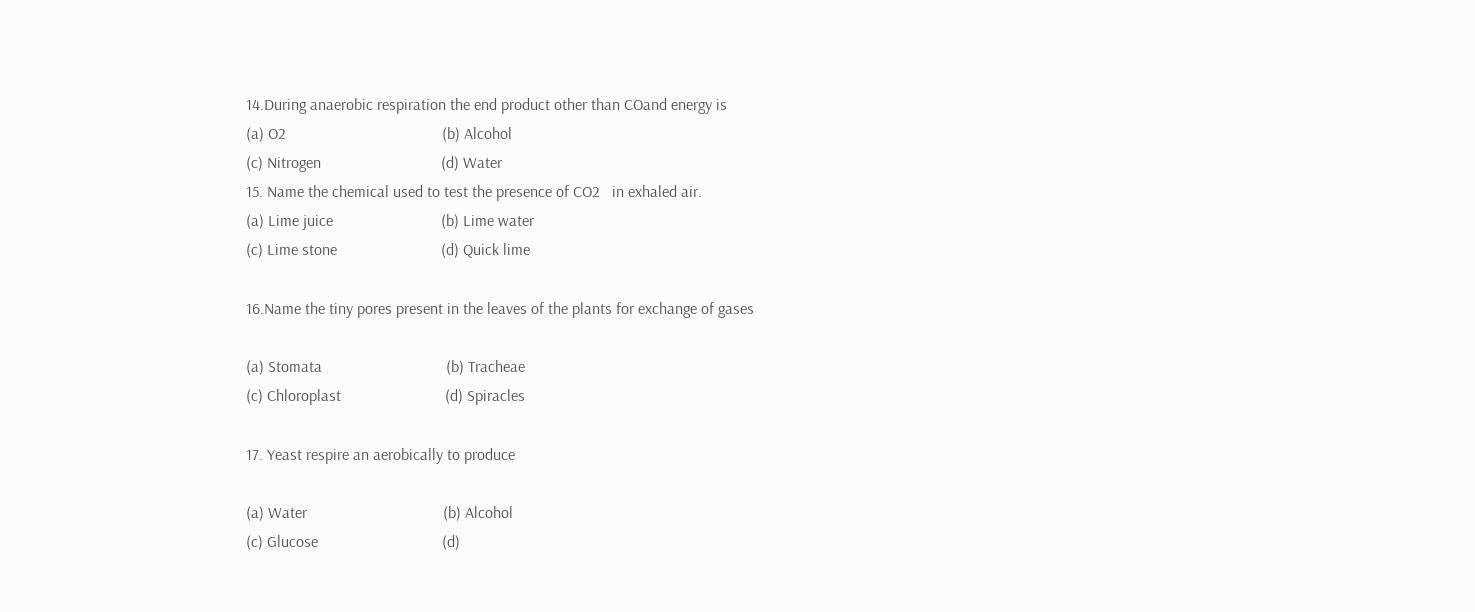14.During anaerobic respiration the end product other than COand energy is
(a) O2                                       (b) Alcohol
(c) Nitrogen                              (d) Water
15. Name the chemical used to test the presence of CO2   in exhaled air.
(a) Lime juice                           (b) Lime water
(c) Lime stone                          (d) Quick lime

16.Name the tiny pores present in the leaves of the plants for exchange of gases

(a) Stomata                               (b) Tracheae
(c) Chloroplast                          (d) Spiracles

17. Yeast respire an aerobically to produce

(a) Water                                  (b) Alcohol
(c) Glucose                               (d)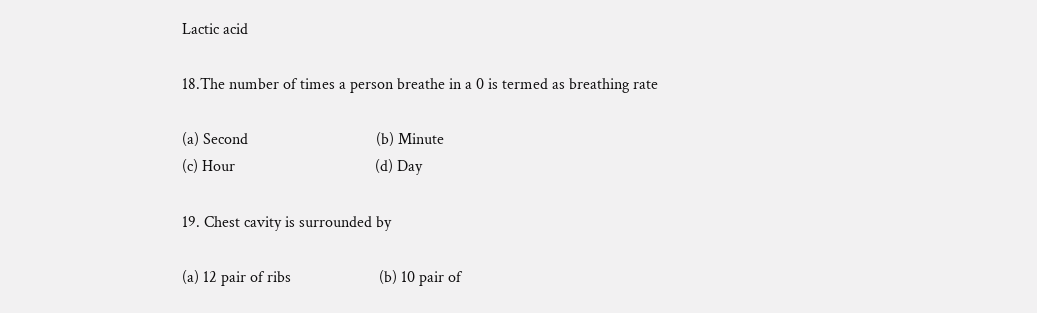Lactic acid

18.The number of times a person breathe in a 0 is termed as breathing rate

(a) Second                                (b) Minute
(c) Hour                                   (d) Day

19. Chest cavity is surrounded by

(a) 12 pair of ribs                      (b) 10 pair of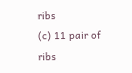ribs
(c) 11 pair of ribs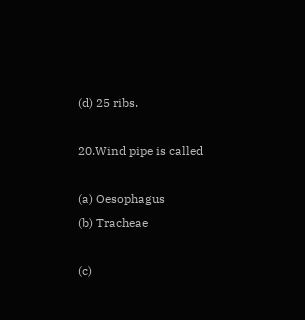(d) 25 ribs.

20.Wind pipe is called

(a) Oesophagus                         (b) Tracheae

(c)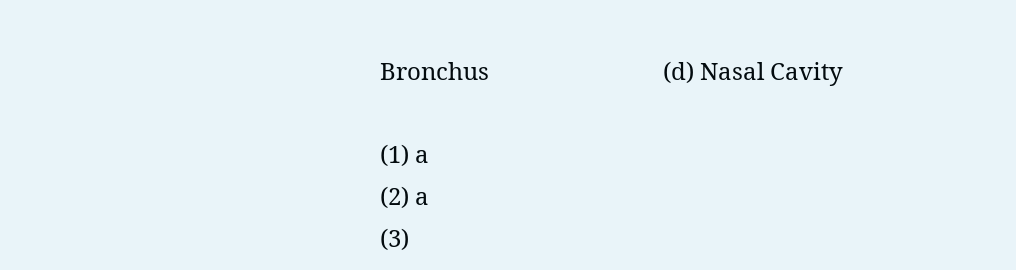Bronchus                             (d) Nasal Cavity

(1) a
(2) a
(3)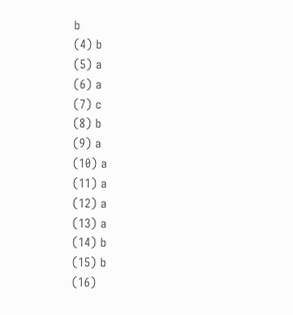b
(4) b
(5) a
(6) a
(7) c
(8) b
(9) a
(10) a
(11) a
(12) a
(13) a
(14) b
(15) b
(16)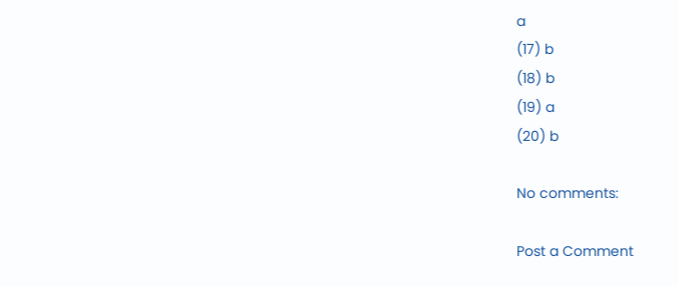a
(17) b
(18) b
(19) a
(20) b

No comments:

Post a Comment